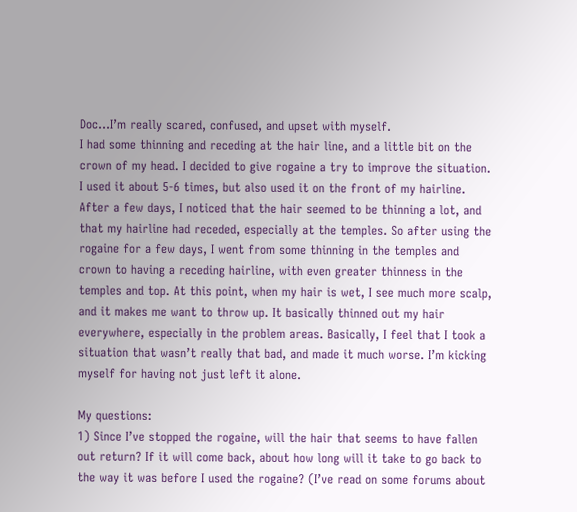Doc…I’m really scared, confused, and upset with myself.
I had some thinning and receding at the hair line, and a little bit on the crown of my head. I decided to give rogaine a try to improve the situation. I used it about 5-6 times, but also used it on the front of my hairline. After a few days, I noticed that the hair seemed to be thinning a lot, and that my hairline had receded, especially at the temples. So after using the rogaine for a few days, I went from some thinning in the temples and crown to having a receding hairline, with even greater thinness in the temples and top. At this point, when my hair is wet, I see much more scalp, and it makes me want to throw up. It basically thinned out my hair everywhere, especially in the problem areas. Basically, I feel that I took a situation that wasn’t really that bad, and made it much worse. I’m kicking myself for having not just left it alone.

My questions:
1) Since I’ve stopped the rogaine, will the hair that seems to have fallen out return? If it will come back, about how long will it take to go back to the way it was before I used the rogaine? (I’ve read on some forums about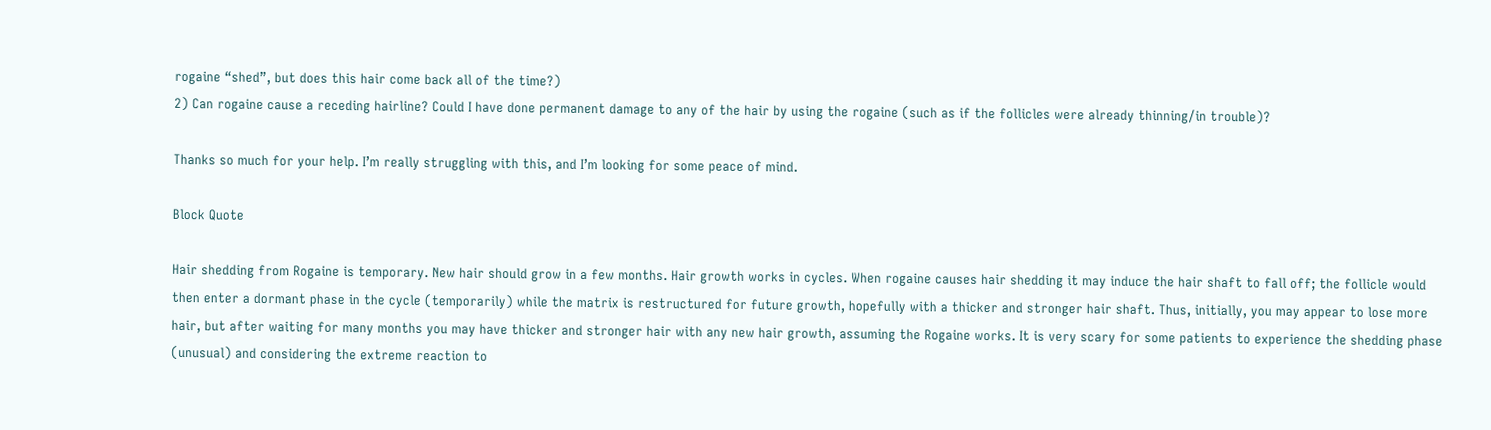rogaine “shed”, but does this hair come back all of the time?)
2) Can rogaine cause a receding hairline? Could I have done permanent damage to any of the hair by using the rogaine (such as if the follicles were already thinning/in trouble)?

Thanks so much for your help. I’m really struggling with this, and I’m looking for some peace of mind.

Block Quote

Hair shedding from Rogaine is temporary. New hair should grow in a few months. Hair growth works in cycles. When rogaine causes hair shedding it may induce the hair shaft to fall off; the follicle would then enter a dormant phase in the cycle (temporarily) while the matrix is restructured for future growth, hopefully with a thicker and stronger hair shaft. Thus, initially, you may appear to lose more hair, but after waiting for many months you may have thicker and stronger hair with any new hair growth, assuming the Rogaine works. It is very scary for some patients to experience the shedding phase (unusual) and considering the extreme reaction to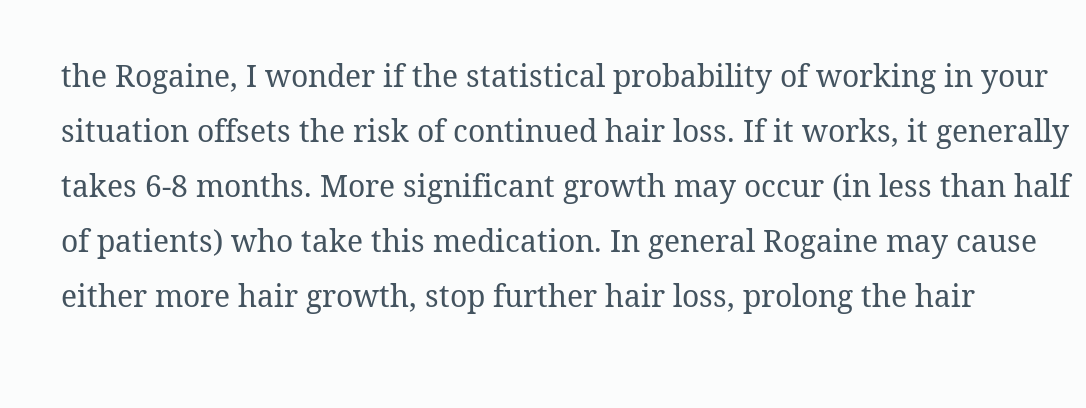the Rogaine, I wonder if the statistical probability of working in your situation offsets the risk of continued hair loss. If it works, it generally takes 6-8 months. More significant growth may occur (in less than half of patients) who take this medication. In general Rogaine may cause either more hair growth, stop further hair loss, prolong the hair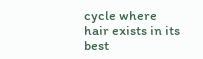cycle where hair exists in its best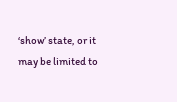‘show’ state, or it may be limited to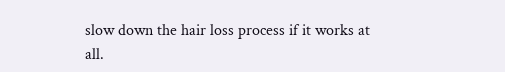slow down the hair loss process if it works at all.